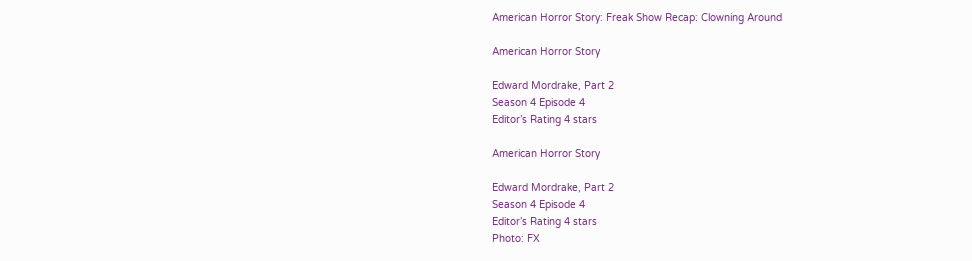American Horror Story: Freak Show Recap: Clowning Around

American Horror Story

Edward Mordrake, Part 2
Season 4 Episode 4
Editor’s Rating 4 stars

American Horror Story

Edward Mordrake, Part 2
Season 4 Episode 4
Editor’s Rating 4 stars
Photo: FX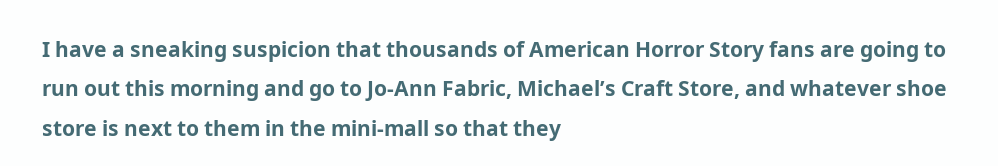I have a sneaking suspicion that thousands of American Horror Story fans are going to run out this morning and go to Jo-Ann Fabric, Michael’s Craft Store, and whatever shoe store is next to them in the mini-mall so that they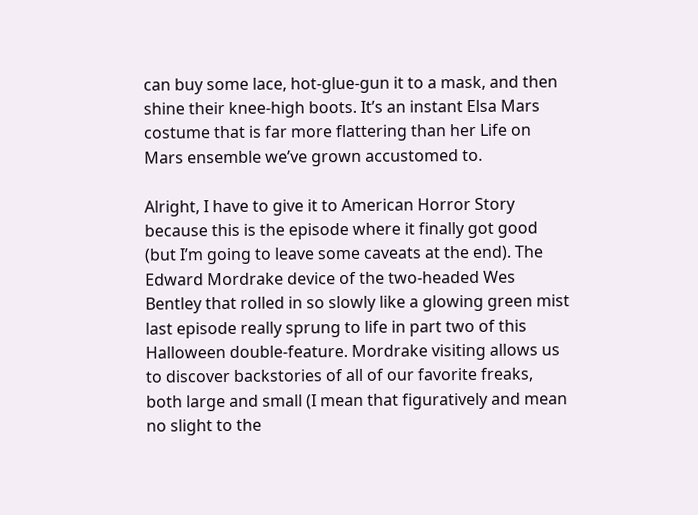can buy some lace, hot-glue-gun it to a mask, and then shine their knee-high boots. It’s an instant Elsa Mars costume that is far more flattering than her Life on Mars ensemble we’ve grown accustomed to.

Alright, I have to give it to American Horror Story because this is the episode where it finally got good (but I’m going to leave some caveats at the end). The Edward Mordrake device of the two-headed Wes Bentley that rolled in so slowly like a glowing green mist last episode really sprung to life in part two of this Halloween double-feature. Mordrake visiting allows us to discover backstories of all of our favorite freaks, both large and small (I mean that figuratively and mean no slight to the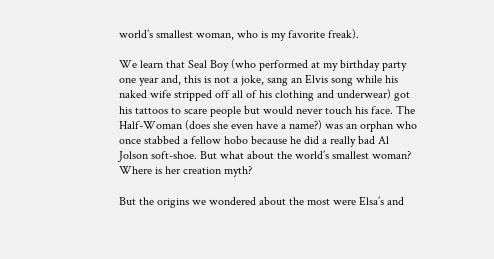world’s smallest woman, who is my favorite freak).

We learn that Seal Boy (who performed at my birthday party one year and, this is not a joke, sang an Elvis song while his naked wife stripped off all of his clothing and underwear) got his tattoos to scare people but would never touch his face. The Half-Woman (does she even have a name?) was an orphan who once stabbed a fellow hobo because he did a really bad Al Jolson soft-shoe. But what about the world’s smallest woman? Where is her creation myth?

But the origins we wondered about the most were Elsa’s and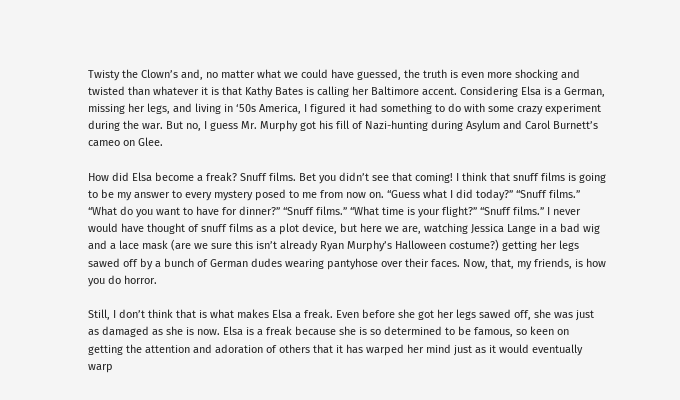Twisty the Clown’s and, no matter what we could have guessed, the truth is even more shocking and twisted than whatever it is that Kathy Bates is calling her Baltimore accent. Considering Elsa is a German, missing her legs, and living in ‘50s America, I figured it had something to do with some crazy experiment during the war. But no, I guess Mr. Murphy got his fill of Nazi-hunting during Asylum and Carol Burnett’s cameo on Glee.

How did Elsa become a freak? Snuff films. Bet you didn’t see that coming! I think that snuff films is going to be my answer to every mystery posed to me from now on. “Guess what I did today?” “Snuff films.” “What do you want to have for dinner?” “Snuff films.” “What time is your flight?” “Snuff films.” I never would have thought of snuff films as a plot device, but here we are, watching Jessica Lange in a bad wig and a lace mask (are we sure this isn’t already Ryan Murphy’s Halloween costume?) getting her legs sawed off by a bunch of German dudes wearing pantyhose over their faces. Now, that, my friends, is how you do horror.

Still, I don’t think that is what makes Elsa a freak. Even before she got her legs sawed off, she was just as damaged as she is now. Elsa is a freak because she is so determined to be famous, so keen on getting the attention and adoration of others that it has warped her mind just as it would eventually warp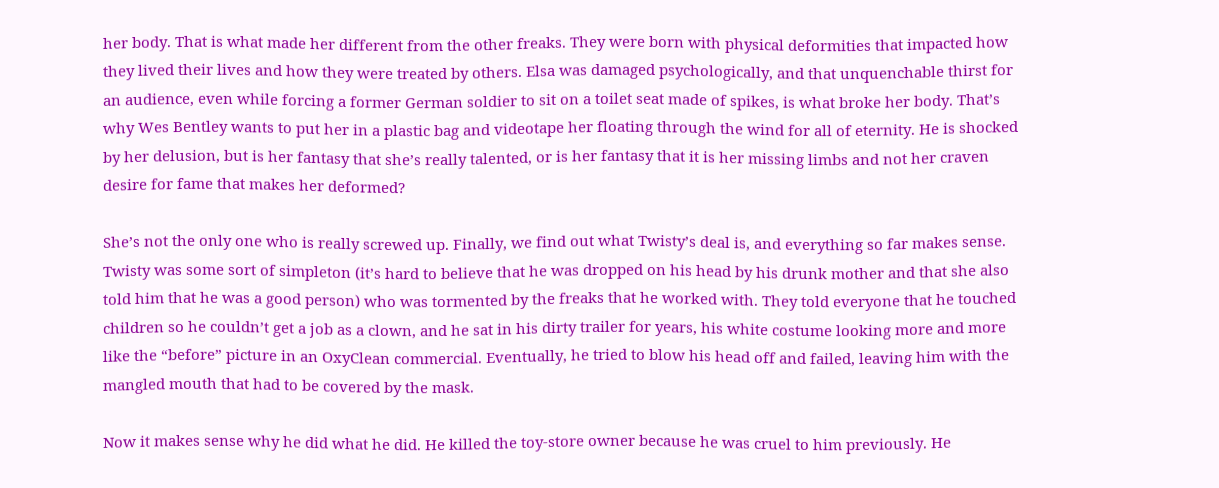her body. That is what made her different from the other freaks. They were born with physical deformities that impacted how they lived their lives and how they were treated by others. Elsa was damaged psychologically, and that unquenchable thirst for an audience, even while forcing a former German soldier to sit on a toilet seat made of spikes, is what broke her body. That’s why Wes Bentley wants to put her in a plastic bag and videotape her floating through the wind for all of eternity. He is shocked by her delusion, but is her fantasy that she’s really talented, or is her fantasy that it is her missing limbs and not her craven desire for fame that makes her deformed?

She’s not the only one who is really screwed up. Finally, we find out what Twisty’s deal is, and everything so far makes sense. Twisty was some sort of simpleton (it’s hard to believe that he was dropped on his head by his drunk mother and that she also told him that he was a good person) who was tormented by the freaks that he worked with. They told everyone that he touched children so he couldn’t get a job as a clown, and he sat in his dirty trailer for years, his white costume looking more and more like the “before” picture in an OxyClean commercial. Eventually, he tried to blow his head off and failed, leaving him with the mangled mouth that had to be covered by the mask.

Now it makes sense why he did what he did. He killed the toy-store owner because he was cruel to him previously. He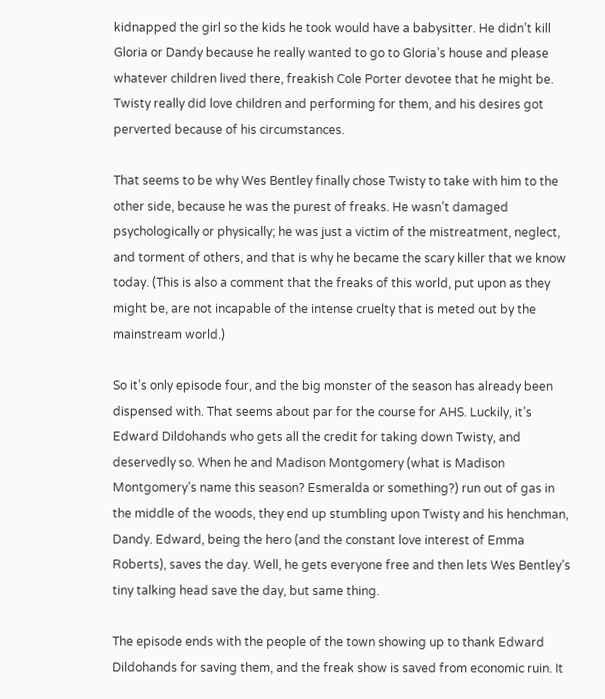kidnapped the girl so the kids he took would have a babysitter. He didn’t kill Gloria or Dandy because he really wanted to go to Gloria’s house and please whatever children lived there, freakish Cole Porter devotee that he might be. Twisty really did love children and performing for them, and his desires got perverted because of his circumstances.

That seems to be why Wes Bentley finally chose Twisty to take with him to the other side, because he was the purest of freaks. He wasn’t damaged psychologically or physically; he was just a victim of the mistreatment, neglect, and torment of others, and that is why he became the scary killer that we know today. (This is also a comment that the freaks of this world, put upon as they might be, are not incapable of the intense cruelty that is meted out by the mainstream world.)

So it’s only episode four, and the big monster of the season has already been dispensed with. That seems about par for the course for AHS. Luckily, it’s Edward Dildohands who gets all the credit for taking down Twisty, and deservedly so. When he and Madison Montgomery (what is Madison Montgomery’s name this season? Esmeralda or something?) run out of gas in the middle of the woods, they end up stumbling upon Twisty and his henchman, Dandy. Edward, being the hero (and the constant love interest of Emma Roberts), saves the day. Well, he gets everyone free and then lets Wes Bentley’s tiny talking head save the day, but same thing.

The episode ends with the people of the town showing up to thank Edward Dildohands for saving them, and the freak show is saved from economic ruin. It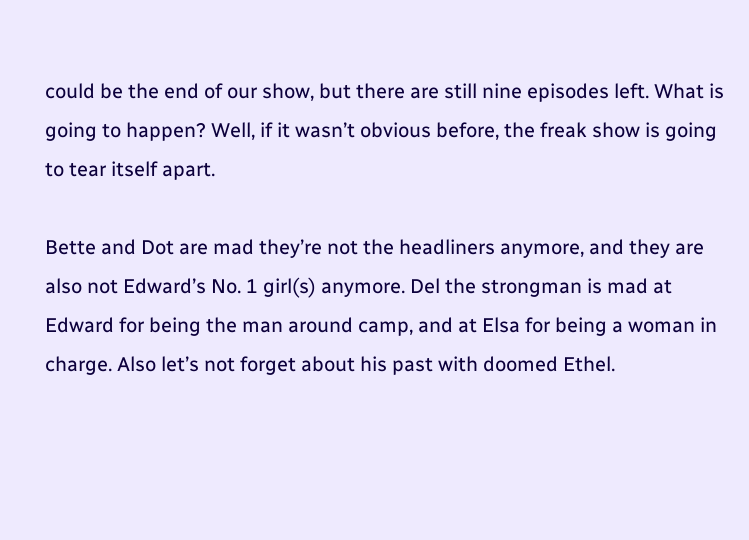could be the end of our show, but there are still nine episodes left. What is going to happen? Well, if it wasn’t obvious before, the freak show is going to tear itself apart.

Bette and Dot are mad they’re not the headliners anymore, and they are also not Edward’s No. 1 girl(s) anymore. Del the strongman is mad at Edward for being the man around camp, and at Elsa for being a woman in charge. Also let’s not forget about his past with doomed Ethel.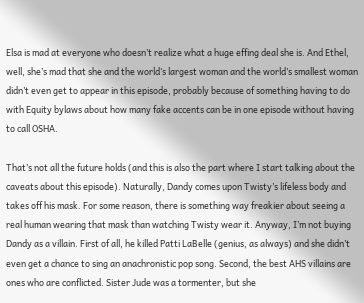Elsa is mad at everyone who doesn’t realize what a huge effing deal she is. And Ethel, well, she’s mad that she and the world’s largest woman and the world’s smallest woman didn’t even get to appear in this episode, probably because of something having to do with Equity bylaws about how many fake accents can be in one episode without having to call OSHA.

That’s not all the future holds (and this is also the part where I start talking about the caveats about this episode). Naturally, Dandy comes upon Twisty’s lifeless body and takes off his mask. For some reason, there is something way freakier about seeing a real human wearing that mask than watching Twisty wear it. Anyway, I’m not buying Dandy as a villain. First of all, he killed Patti LaBelle (genius, as always) and she didn’t even get a chance to sing an anachronistic pop song. Second, the best AHS villains are ones who are conflicted. Sister Jude was a tormenter, but she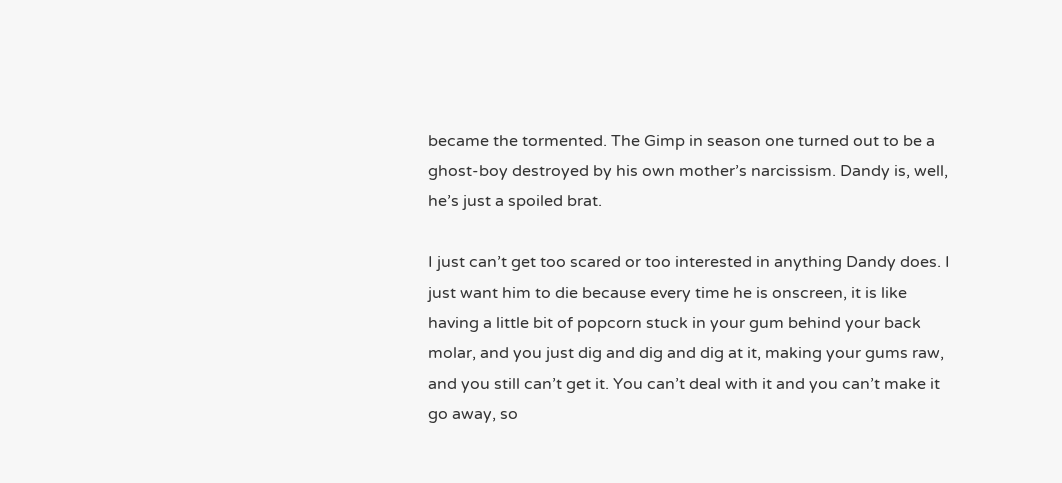became the tormented. The Gimp in season one turned out to be a ghost-boy destroyed by his own mother’s narcissism. Dandy is, well, he’s just a spoiled brat.

I just can’t get too scared or too interested in anything Dandy does. I just want him to die because every time he is onscreen, it is like having a little bit of popcorn stuck in your gum behind your back molar, and you just dig and dig and dig at it, making your gums raw, and you still can’t get it. You can’t deal with it and you can’t make it go away, so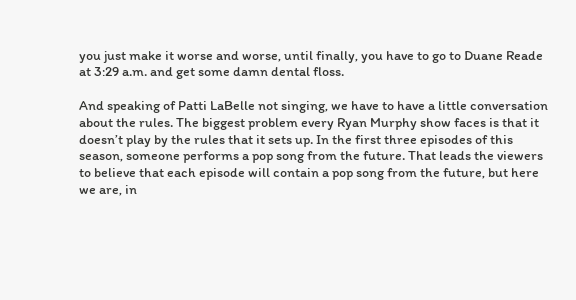you just make it worse and worse, until finally, you have to go to Duane Reade at 3:29 a.m. and get some damn dental floss.

And speaking of Patti LaBelle not singing, we have to have a little conversation about the rules. The biggest problem every Ryan Murphy show faces is that it doesn’t play by the rules that it sets up. In the first three episodes of this season, someone performs a pop song from the future. That leads the viewers to believe that each episode will contain a pop song from the future, but here we are, in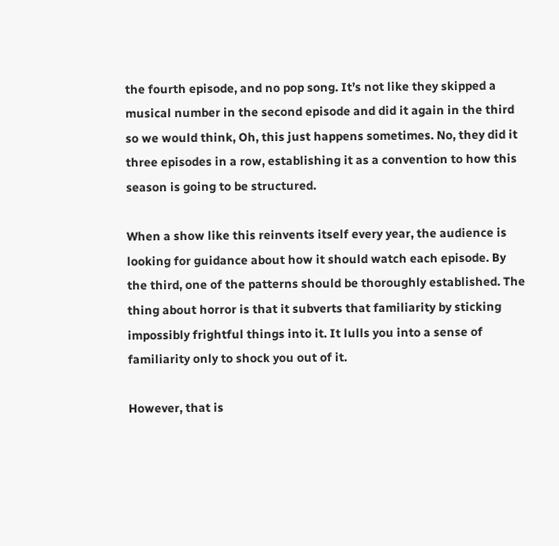the fourth episode, and no pop song. It’s not like they skipped a musical number in the second episode and did it again in the third so we would think, Oh, this just happens sometimes. No, they did it three episodes in a row, establishing it as a convention to how this season is going to be structured.

When a show like this reinvents itself every year, the audience is looking for guidance about how it should watch each episode. By the third, one of the patterns should be thoroughly established. The thing about horror is that it subverts that familiarity by sticking impossibly frightful things into it. It lulls you into a sense of familiarity only to shock you out of it.

However, that is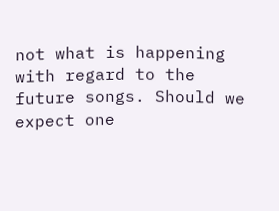not what is happening with regard to the future songs. Should we expect one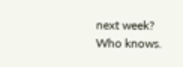next week? Who knows.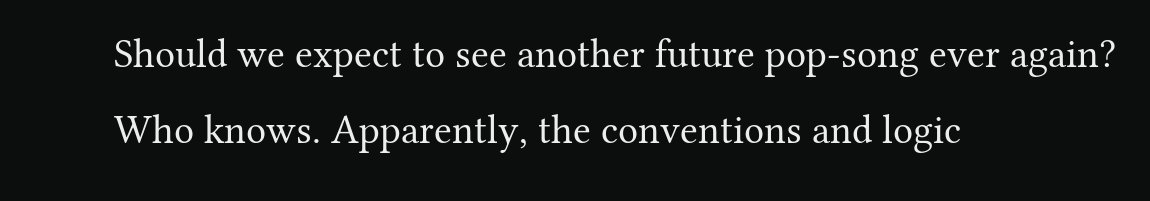Should we expect to see another future pop-song ever again? Who knows. Apparently, the conventions and logic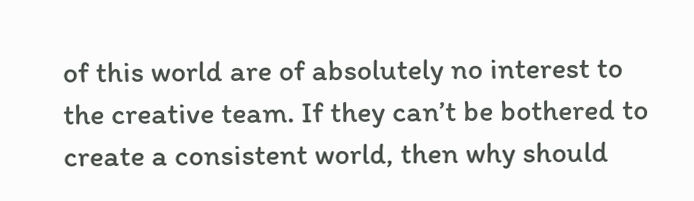of this world are of absolutely no interest to the creative team. If they can’t be bothered to create a consistent world, then why should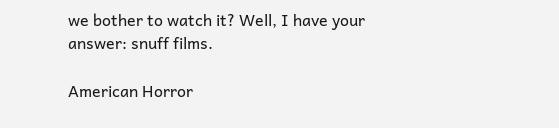we bother to watch it? Well, I have your answer: snuff films.

American Horror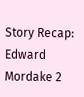Story Recap: Edward Mordake 2